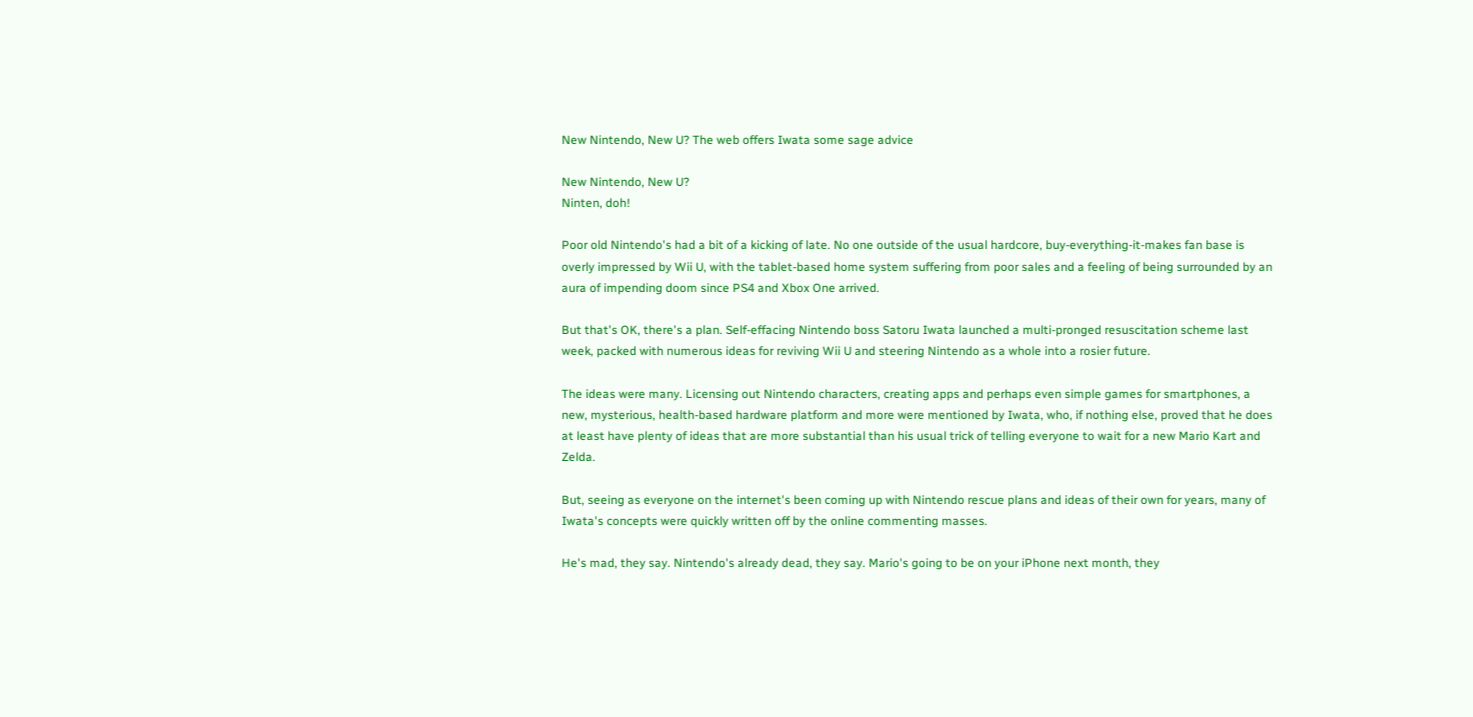New Nintendo, New U? The web offers Iwata some sage advice

New Nintendo, New U?
Ninten, doh!

Poor old Nintendo's had a bit of a kicking of late. No one outside of the usual hardcore, buy-everything-it-makes fan base is overly impressed by Wii U, with the tablet-based home system suffering from poor sales and a feeling of being surrounded by an aura of impending doom since PS4 and Xbox One arrived.

But that's OK, there's a plan. Self-effacing Nintendo boss Satoru Iwata launched a multi-pronged resuscitation scheme last week, packed with numerous ideas for reviving Wii U and steering Nintendo as a whole into a rosier future.

The ideas were many. Licensing out Nintendo characters, creating apps and perhaps even simple games for smartphones, a new, mysterious, health-based hardware platform and more were mentioned by Iwata, who, if nothing else, proved that he does at least have plenty of ideas that are more substantial than his usual trick of telling everyone to wait for a new Mario Kart and Zelda.

But, seeing as everyone on the internet's been coming up with Nintendo rescue plans and ideas of their own for years, many of Iwata's concepts were quickly written off by the online commenting masses.

He's mad, they say. Nintendo's already dead, they say. Mario's going to be on your iPhone next month, they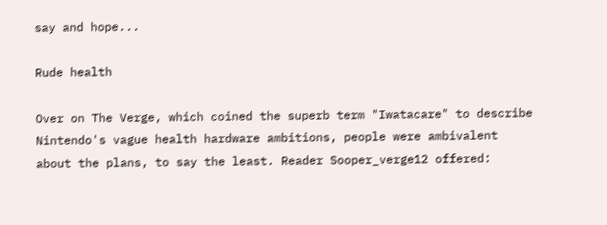say and hope...

Rude health

Over on The Verge, which coined the superb term "Iwatacare" to describe Nintendo's vague health hardware ambitions, people were ambivalent about the plans, to say the least. Reader Sooper_verge12 offered: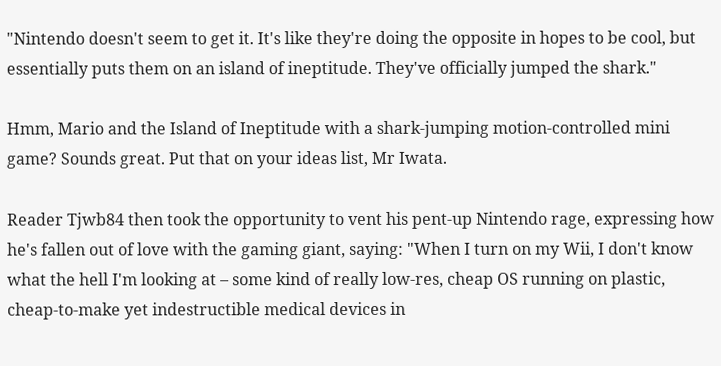"Nintendo doesn't seem to get it. It's like they're doing the opposite in hopes to be cool, but essentially puts them on an island of ineptitude. They've officially jumped the shark."

Hmm, Mario and the Island of Ineptitude with a shark-jumping motion-controlled mini game? Sounds great. Put that on your ideas list, Mr Iwata.

Reader Tjwb84 then took the opportunity to vent his pent-up Nintendo rage, expressing how he's fallen out of love with the gaming giant, saying: "When I turn on my Wii, I don't know what the hell I'm looking at – some kind of really low-res, cheap OS running on plastic, cheap-to-make yet indestructible medical devices in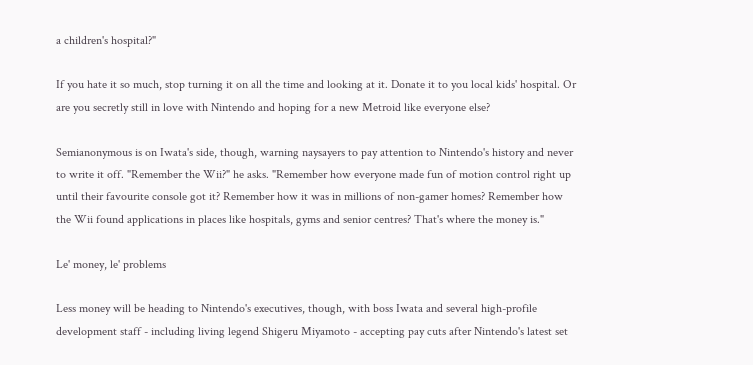a children's hospital?"

If you hate it so much, stop turning it on all the time and looking at it. Donate it to you local kids' hospital. Or are you secretly still in love with Nintendo and hoping for a new Metroid like everyone else?

Semianonymous is on Iwata's side, though, warning naysayers to pay attention to Nintendo's history and never to write it off. "Remember the Wii?" he asks. "Remember how everyone made fun of motion control right up until their favourite console got it? Remember how it was in millions of non-gamer homes? Remember how the Wii found applications in places like hospitals, gyms and senior centres? That's where the money is."

Le' money, le' problems

Less money will be heading to Nintendo's executives, though, with boss Iwata and several high-profile development staff - including living legend Shigeru Miyamoto - accepting pay cuts after Nintendo's latest set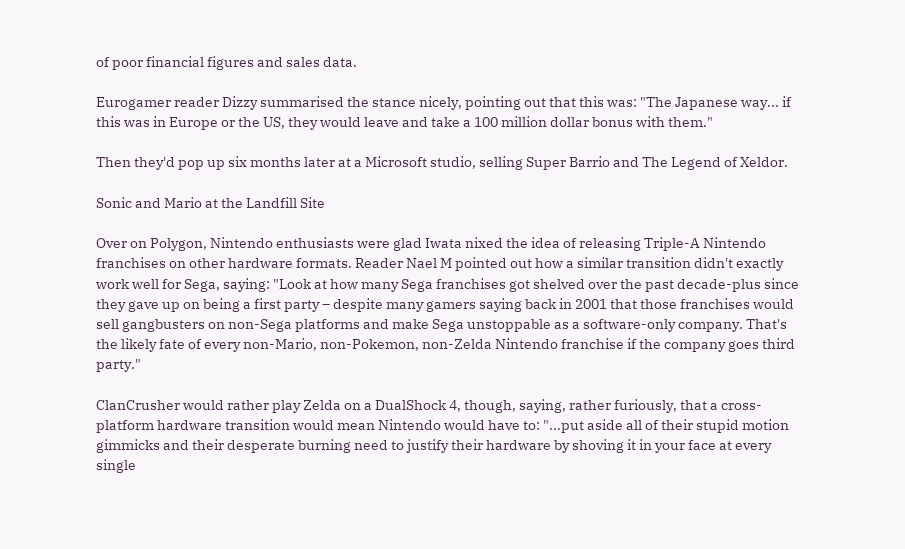of poor financial figures and sales data.

Eurogamer reader Dizzy summarised the stance nicely, pointing out that this was: "The Japanese way... if this was in Europe or the US, they would leave and take a 100 million dollar bonus with them."

Then they'd pop up six months later at a Microsoft studio, selling Super Barrio and The Legend of Xeldor.

Sonic and Mario at the Landfill Site

Over on Polygon, Nintendo enthusiasts were glad Iwata nixed the idea of releasing Triple-A Nintendo franchises on other hardware formats. Reader Nael M pointed out how a similar transition didn't exactly work well for Sega, saying: "Look at how many Sega franchises got shelved over the past decade-plus since they gave up on being a first party – despite many gamers saying back in 2001 that those franchises would sell gangbusters on non-Sega platforms and make Sega unstoppable as a software-only company. That's the likely fate of every non-Mario, non-Pokemon, non-Zelda Nintendo franchise if the company goes third party."

ClanCrusher would rather play Zelda on a DualShock 4, though, saying, rather furiously, that a cross-platform hardware transition would mean Nintendo would have to: "...put aside all of their stupid motion gimmicks and their desperate burning need to justify their hardware by shoving it in your face at every single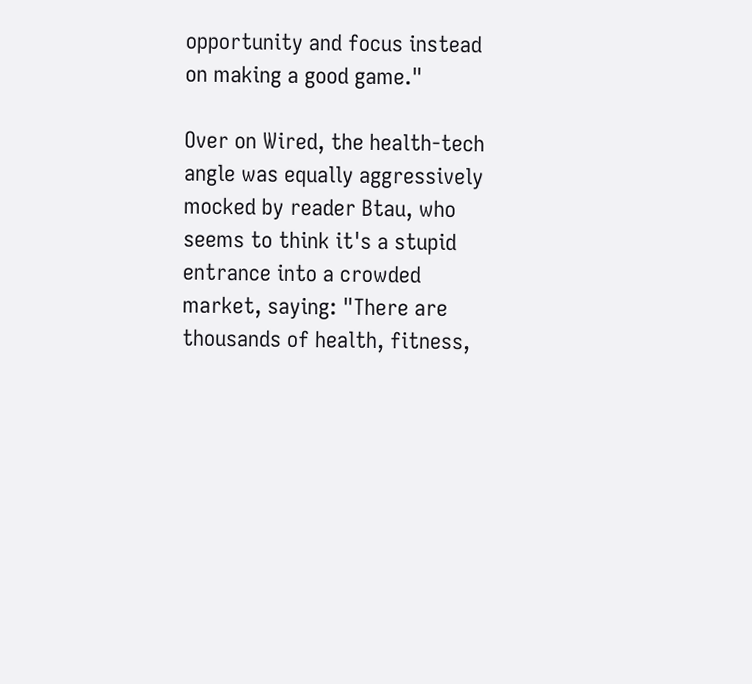opportunity and focus instead on making a good game."

Over on Wired, the health-tech angle was equally aggressively mocked by reader Btau, who seems to think it's a stupid entrance into a crowded market, saying: "There are thousands of health, fitness,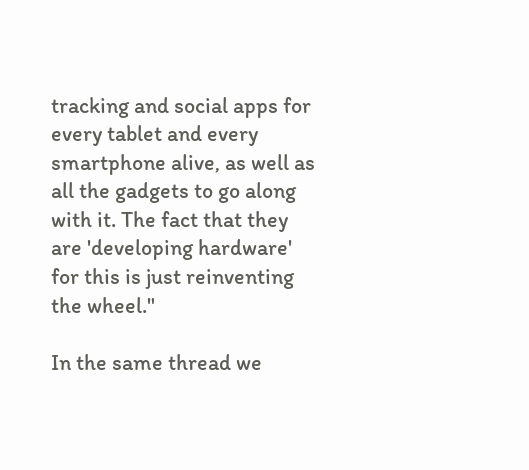tracking and social apps for every tablet and every smartphone alive, as well as all the gadgets to go along with it. The fact that they are 'developing hardware' for this is just reinventing the wheel."

In the same thread we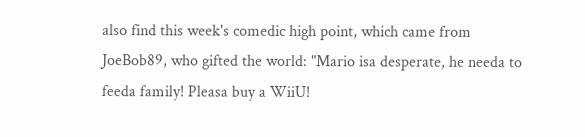also find this week's comedic high point, which came from JoeBob89, who gifted the world: "Mario isa desperate, he needa to feeda family! Pleasa buy a WiiU!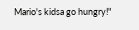Mario's kidsa go hungry!"